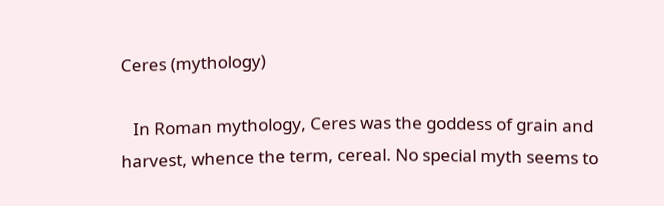Ceres (mythology)

   In Roman mythology, Ceres was the goddess of grain and harvest, whence the term, cereal. No special myth seems to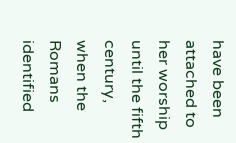have been attached to her worship until the fifth century, when the Romans identified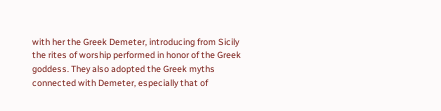with her the Greek Demeter, introducing from Sicily the rites of worship performed in honor of the Greek goddess. They also adopted the Greek myths connected with Demeter, especially that of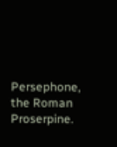Persephone, the Roman Proserpine.